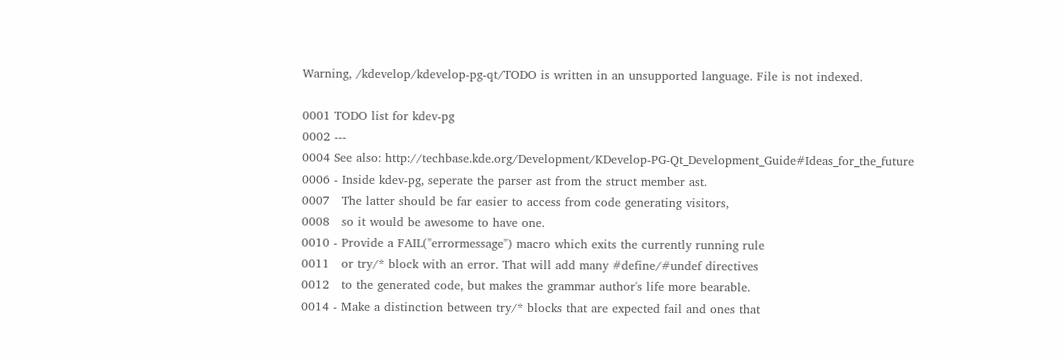Warning, /kdevelop/kdevelop-pg-qt/TODO is written in an unsupported language. File is not indexed.

0001 TODO list for kdev-pg
0002 ---
0004 See also: http://techbase.kde.org/Development/KDevelop-PG-Qt_Development_Guide#Ideas_for_the_future
0006 - Inside kdev-pg, seperate the parser ast from the struct member ast.
0007   The latter should be far easier to access from code generating visitors,
0008   so it would be awesome to have one.
0010 - Provide a FAIL("errormessage") macro which exits the currently running rule
0011   or try/* block with an error. That will add many #define/#undef directives
0012   to the generated code, but makes the grammar author's life more bearable.
0014 - Make a distinction between try/* blocks that are expected fail and ones that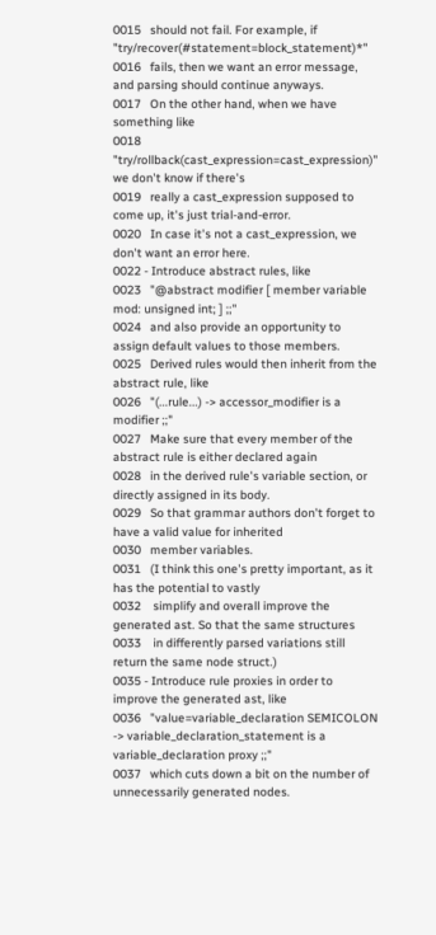0015   should not fail. For example, if "try/recover(#statement=block_statement)*"
0016   fails, then we want an error message, and parsing should continue anyways.
0017   On the other hand, when we have something like
0018   "try/rollback(cast_expression=cast_expression)" we don't know if there's
0019   really a cast_expression supposed to come up, it's just trial-and-error.
0020   In case it's not a cast_expression, we don't want an error here.
0022 - Introduce abstract rules, like
0023   "@abstract modifier [ member variable mod: unsigned int; ] ;;"
0024   and also provide an opportunity to assign default values to those members.
0025   Derived rules would then inherit from the abstract rule, like
0026   "(...rule...) -> accessor_modifier is a modifier ;;"
0027   Make sure that every member of the abstract rule is either declared again
0028   in the derived rule's variable section, or directly assigned in its body.
0029   So that grammar authors don't forget to have a valid value for inherited
0030   member variables.
0031   (I think this one's pretty important, as it has the potential to vastly
0032    simplify and overall improve the generated ast. So that the same structures
0033    in differently parsed variations still return the same node struct.)
0035 - Introduce rule proxies in order to improve the generated ast, like
0036   "value=variable_declaration SEMICOLON -> variable_declaration_statement is a variable_declaration proxy ;;"
0037   which cuts down a bit on the number of unnecessarily generated nodes.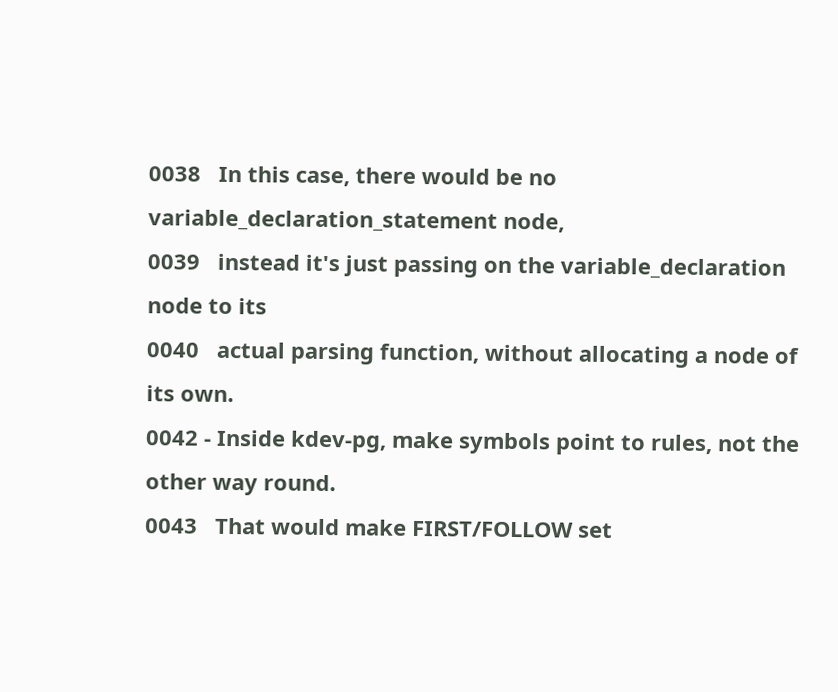0038   In this case, there would be no variable_declaration_statement node,
0039   instead it's just passing on the variable_declaration node to its
0040   actual parsing function, without allocating a node of its own.
0042 - Inside kdev-pg, make symbols point to rules, not the other way round.
0043   That would make FIRST/FOLLOW set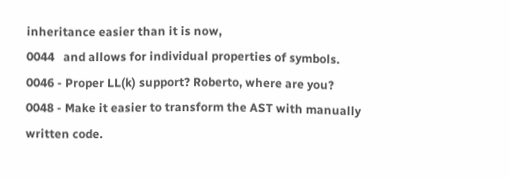inheritance easier than it is now,
0044   and allows for individual properties of symbols.
0046 - Proper LL(k) support? Roberto, where are you?
0048 - Make it easier to transform the AST with manually written code.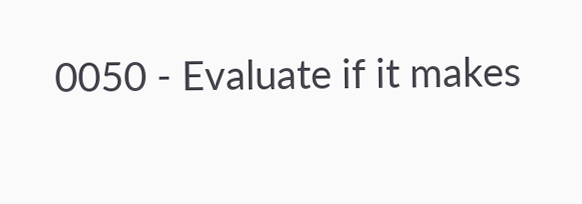0050 - Evaluate if it makes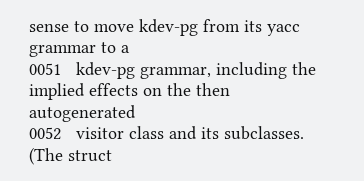sense to move kdev-pg from its yacc grammar to a
0051   kdev-pg grammar, including the implied effects on the then autogenerated
0052   visitor class and its subclasses. (The struct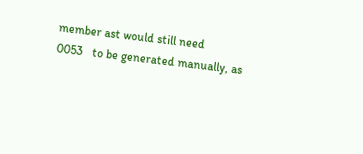member ast would still need
0053   to be generated manually, as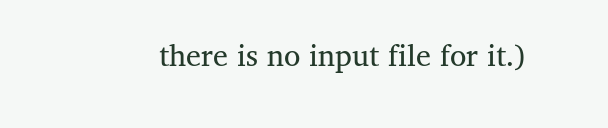there is no input file for it.)